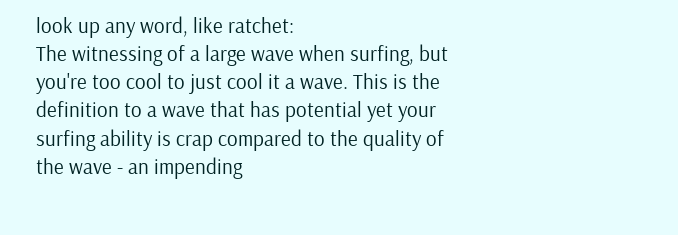look up any word, like ratchet:
The witnessing of a large wave when surfing, but you're too cool to just cool it a wave. This is the definition to a wave that has potential yet your surfing ability is crap compared to the quality of the wave - an impending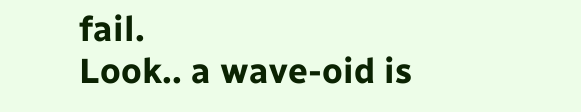fail.
Look.. a wave-oid is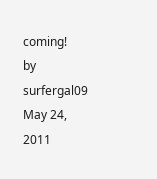coming!
by surfergal09 May 24, 2011